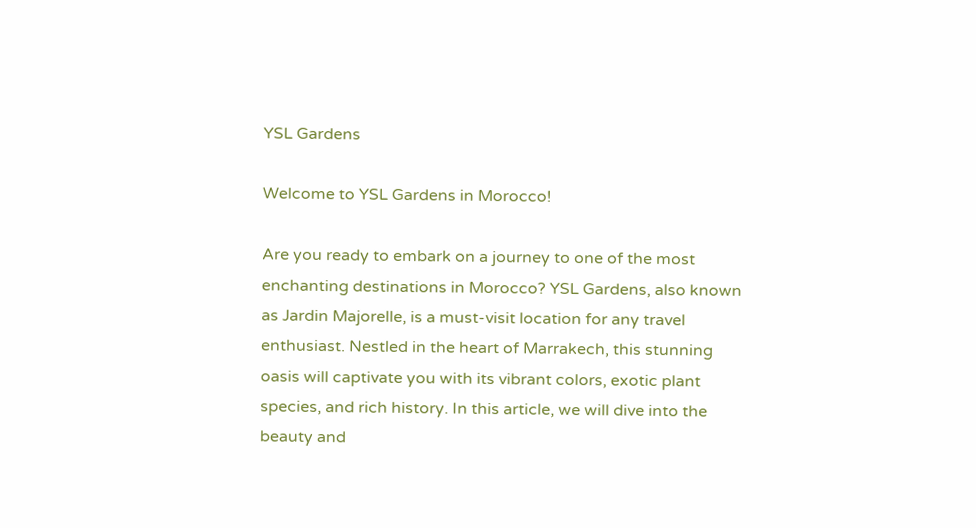YSL Gardens

Welcome to YSL Gardens in Morocco!

Are you ready to embark on a journey to one of the most enchanting destinations in Morocco? YSL Gardens, also known as Jardin Majorelle, is a must-visit location for any travel enthusiast. Nestled in the heart of Marrakech, this stunning oasis will captivate you with its vibrant colors, exotic plant species, and rich history. In this article, we will dive into the beauty and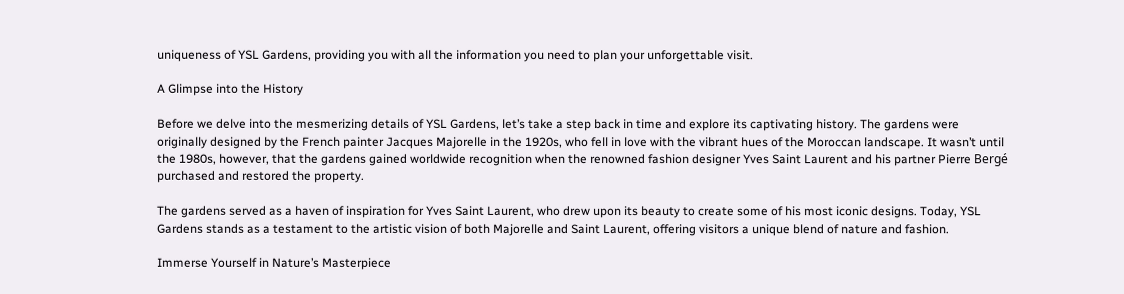uniqueness of YSL Gardens, providing you with all the information you need to plan your unforgettable visit.

A Glimpse into the History

Before we delve into the mesmerizing details of YSL Gardens, let’s take a step back in time and explore its captivating history. The gardens were originally designed by the French painter Jacques Majorelle in the 1920s, who fell in love with the vibrant hues of the Moroccan landscape. It wasn’t until the 1980s, however, that the gardens gained worldwide recognition when the renowned fashion designer Yves Saint Laurent and his partner Pierre Bergé purchased and restored the property.

The gardens served as a haven of inspiration for Yves Saint Laurent, who drew upon its beauty to create some of his most iconic designs. Today, YSL Gardens stands as a testament to the artistic vision of both Majorelle and Saint Laurent, offering visitors a unique blend of nature and fashion.

Immerse Yourself in Nature’s Masterpiece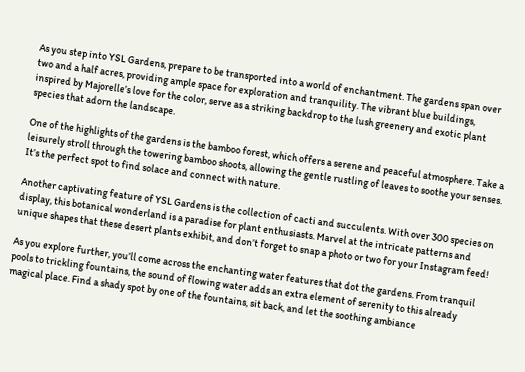As you step into YSL Gardens, prepare to be transported into a world of enchantment. The gardens span over two and a half acres, providing ample space for exploration and tranquility. The vibrant blue buildings, inspired by Majorelle’s love for the color, serve as a striking backdrop to the lush greenery and exotic plant species that adorn the landscape.

One of the highlights of the gardens is the bamboo forest, which offers a serene and peaceful atmosphere. Take a leisurely stroll through the towering bamboo shoots, allowing the gentle rustling of leaves to soothe your senses. It’s the perfect spot to find solace and connect with nature.

Another captivating feature of YSL Gardens is the collection of cacti and succulents. With over 300 species on display, this botanical wonderland is a paradise for plant enthusiasts. Marvel at the intricate patterns and unique shapes that these desert plants exhibit, and don’t forget to snap a photo or two for your Instagram feed!

As you explore further, you’ll come across the enchanting water features that dot the gardens. From tranquil pools to trickling fountains, the sound of flowing water adds an extra element of serenity to this already magical place. Find a shady spot by one of the fountains, sit back, and let the soothing ambiance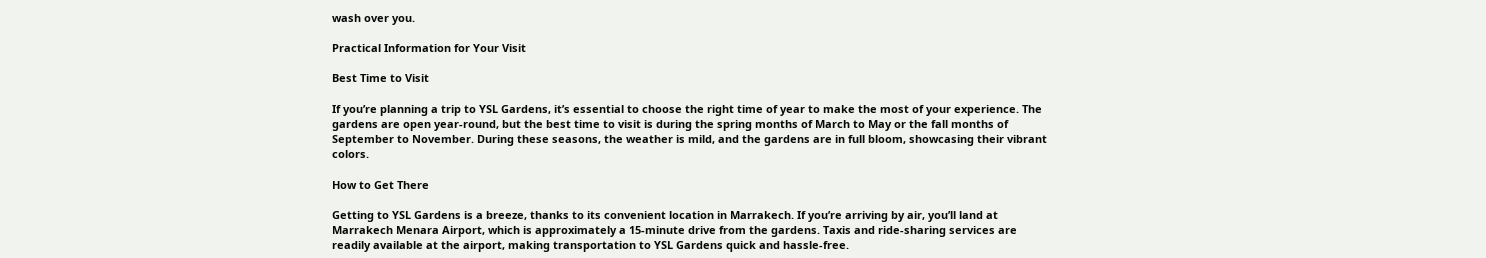wash over you.

Practical Information for Your Visit

Best Time to Visit

If you’re planning a trip to YSL Gardens, it’s essential to choose the right time of year to make the most of your experience. The gardens are open year-round, but the best time to visit is during the spring months of March to May or the fall months of September to November. During these seasons, the weather is mild, and the gardens are in full bloom, showcasing their vibrant colors.

How to Get There

Getting to YSL Gardens is a breeze, thanks to its convenient location in Marrakech. If you’re arriving by air, you’ll land at Marrakech Menara Airport, which is approximately a 15-minute drive from the gardens. Taxis and ride-sharing services are readily available at the airport, making transportation to YSL Gardens quick and hassle-free.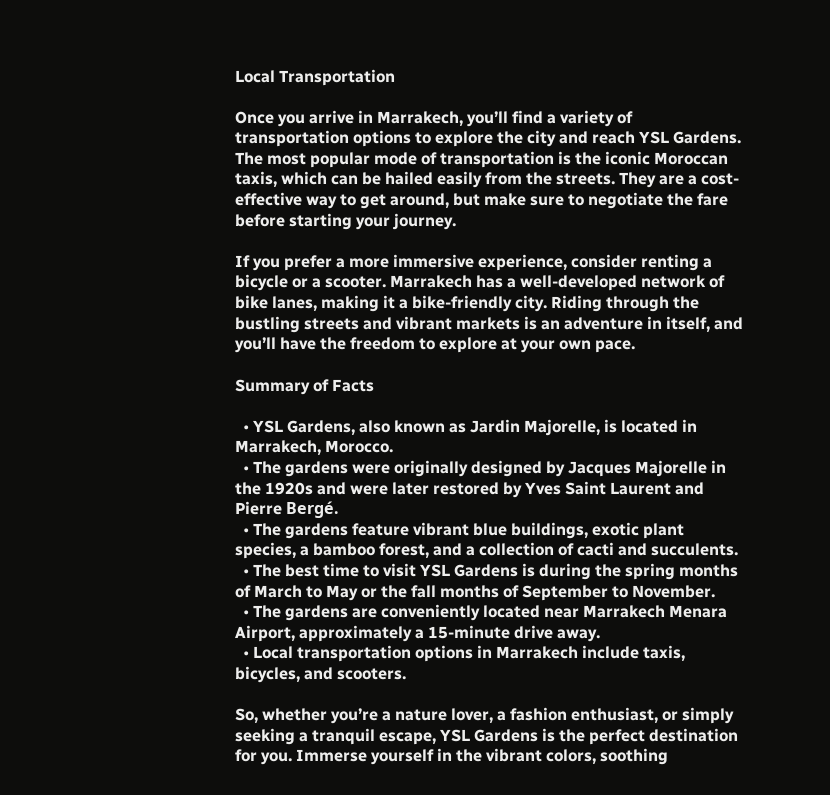Local Transportation

Once you arrive in Marrakech, you’ll find a variety of transportation options to explore the city and reach YSL Gardens. The most popular mode of transportation is the iconic Moroccan taxis, which can be hailed easily from the streets. They are a cost-effective way to get around, but make sure to negotiate the fare before starting your journey.

If you prefer a more immersive experience, consider renting a bicycle or a scooter. Marrakech has a well-developed network of bike lanes, making it a bike-friendly city. Riding through the bustling streets and vibrant markets is an adventure in itself, and you’ll have the freedom to explore at your own pace.

Summary of Facts

  • YSL Gardens, also known as Jardin Majorelle, is located in Marrakech, Morocco.
  • The gardens were originally designed by Jacques Majorelle in the 1920s and were later restored by Yves Saint Laurent and Pierre Bergé.
  • The gardens feature vibrant blue buildings, exotic plant species, a bamboo forest, and a collection of cacti and succulents.
  • The best time to visit YSL Gardens is during the spring months of March to May or the fall months of September to November.
  • The gardens are conveniently located near Marrakech Menara Airport, approximately a 15-minute drive away.
  • Local transportation options in Marrakech include taxis, bicycles, and scooters.

So, whether you’re a nature lover, a fashion enthusiast, or simply seeking a tranquil escape, YSL Gardens is the perfect destination for you. Immerse yourself in the vibrant colors, soothing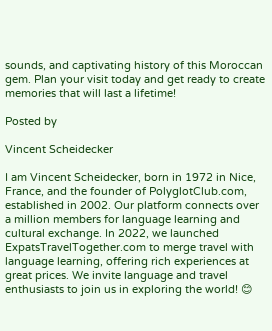sounds, and captivating history of this Moroccan gem. Plan your visit today and get ready to create memories that will last a lifetime!

Posted by

Vincent Scheidecker

I am Vincent Scheidecker, born in 1972 in Nice, France, and the founder of PolyglotClub.com, established in 2002. Our platform connects over a million members for language learning and cultural exchange. In 2022, we launched ExpatsTravelTogether.com to merge travel with language learning, offering rich experiences at great prices. We invite language and travel enthusiasts to join us in exploring the world! 😊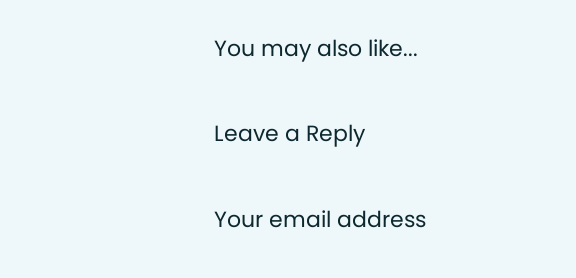You may also like...

Leave a Reply

Your email address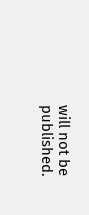will not be published.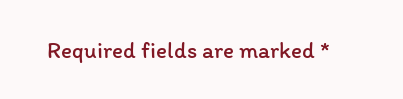Required fields are marked *